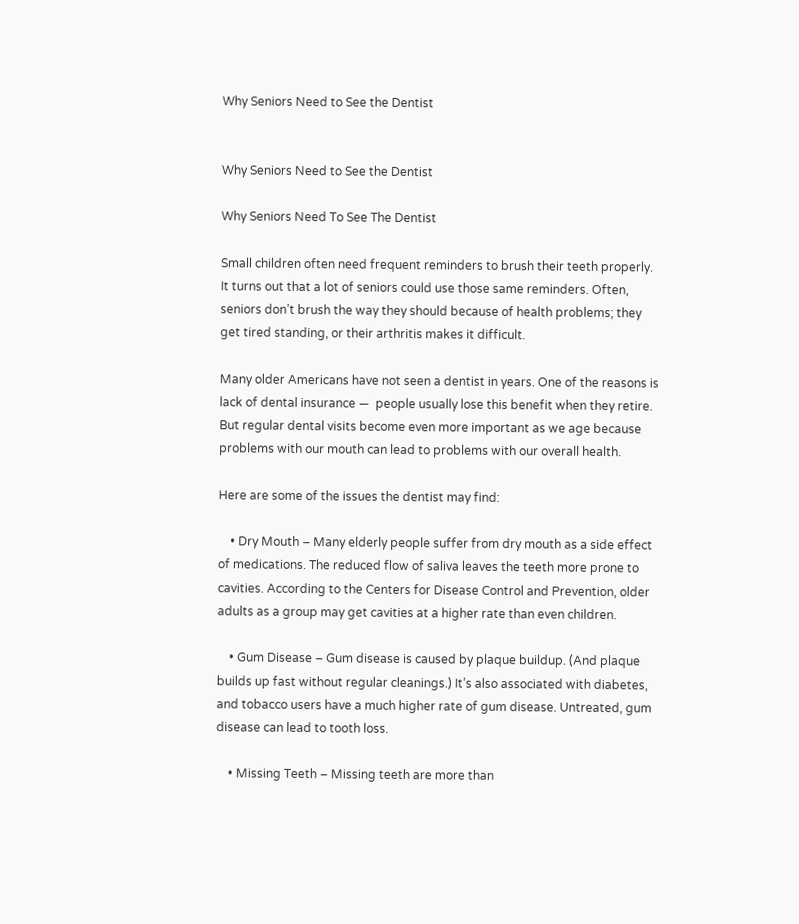Why Seniors Need to See the Dentist


Why Seniors Need to See the Dentist

Why Seniors Need To See The Dentist

Small children often need frequent reminders to brush their teeth properly. It turns out that a lot of seniors could use those same reminders. Often, seniors don’t brush the way they should because of health problems; they get tired standing, or their arthritis makes it difficult.

Many older Americans have not seen a dentist in years. One of the reasons is lack of dental insurance —  people usually lose this benefit when they retire. But regular dental visits become even more important as we age because problems with our mouth can lead to problems with our overall health.

Here are some of the issues the dentist may find:

    • Dry Mouth – Many elderly people suffer from dry mouth as a side effect of medications. The reduced flow of saliva leaves the teeth more prone to cavities. According to the Centers for Disease Control and Prevention, older adults as a group may get cavities at a higher rate than even children.

    • Gum Disease – Gum disease is caused by plaque buildup. (And plaque builds up fast without regular cleanings.) It’s also associated with diabetes, and tobacco users have a much higher rate of gum disease. Untreated, gum disease can lead to tooth loss.

    • Missing Teeth – Missing teeth are more than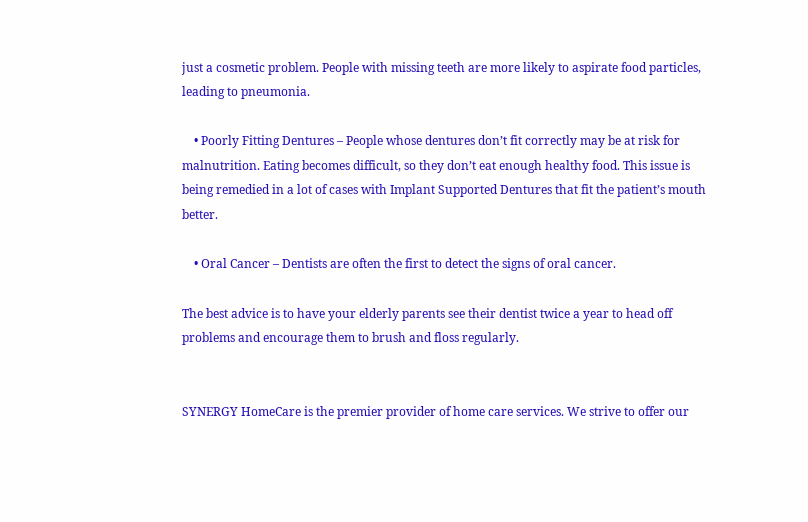just a cosmetic problem. People with missing teeth are more likely to aspirate food particles, leading to pneumonia.

    • Poorly Fitting Dentures – People whose dentures don’t fit correctly may be at risk for malnutrition. Eating becomes difficult, so they don’t eat enough healthy food. This issue is being remedied in a lot of cases with Implant Supported Dentures that fit the patient’s mouth better.

    • Oral Cancer – Dentists are often the first to detect the signs of oral cancer.

The best advice is to have your elderly parents see their dentist twice a year to head off problems and encourage them to brush and floss regularly.


SYNERGY HomeCare is the premier provider of home care services. We strive to offer our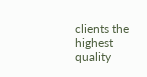clients the highest quality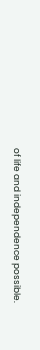of life and independence possible.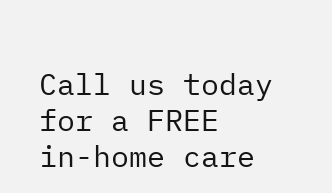Call us today for a FREE in-home care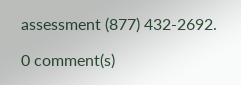assessment (877) 432-2692.

0 comment(s)